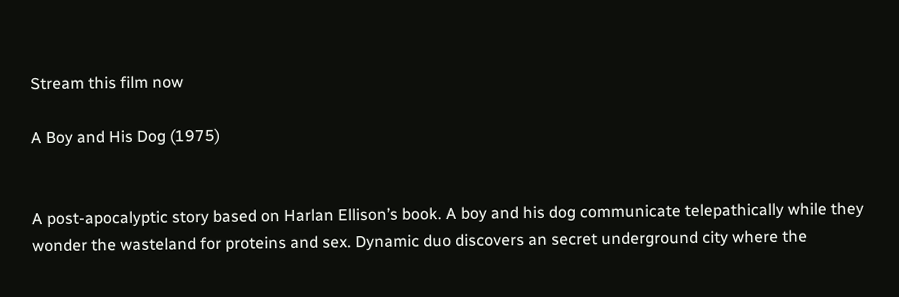Stream this film now

A Boy and His Dog (1975)


A post-apocalyptic story based on Harlan Ellison’s book. A boy and his dog communicate telepathically while they wonder the wasteland for proteins and sex. Dynamic duo discovers an secret underground city where the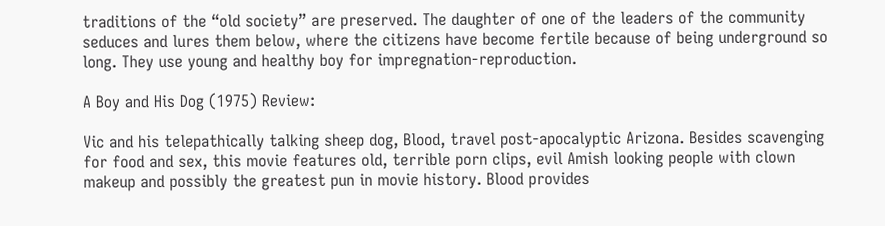traditions of the “old society” are preserved. The daughter of one of the leaders of the community seduces and lures them below, where the citizens have become fertile because of being underground so long. They use young and healthy boy for impregnation-reproduction.

A Boy and His Dog (1975) Review:

Vic and his telepathically talking sheep dog, Blood, travel post-apocalyptic Arizona. Besides scavenging for food and sex, this movie features old, terrible porn clips, evil Amish looking people with clown makeup and possibly the greatest pun in movie history. Blood provides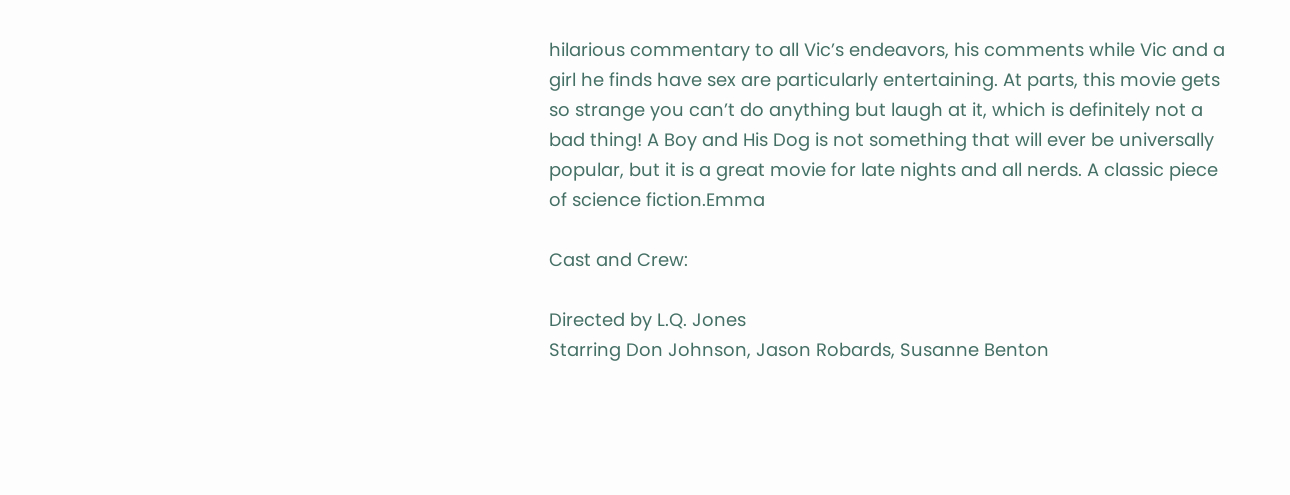hilarious commentary to all Vic’s endeavors, his comments while Vic and a girl he finds have sex are particularly entertaining. At parts, this movie gets so strange you can’t do anything but laugh at it, which is definitely not a bad thing! A Boy and His Dog is not something that will ever be universally popular, but it is a great movie for late nights and all nerds. A classic piece of science fiction.Emma

Cast and Crew:

Directed by L.Q. Jones
Starring Don Johnson, Jason Robards, Susanne Benton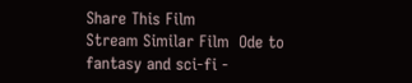Share This Film
Stream Similar Film  Ode to fantasy and sci-fi -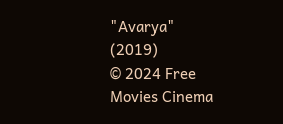"Avarya" (2019)
© 2024 Free Movies Cinema